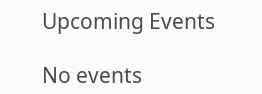Upcoming Events

No events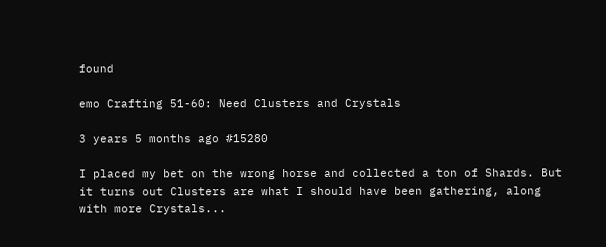found

emo Crafting 51-60: Need Clusters and Crystals

3 years 5 months ago #15280

I placed my bet on the wrong horse and collected a ton of Shards. But it turns out Clusters are what I should have been gathering, along with more Crystals...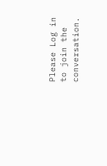Please Log in to join the conversation.